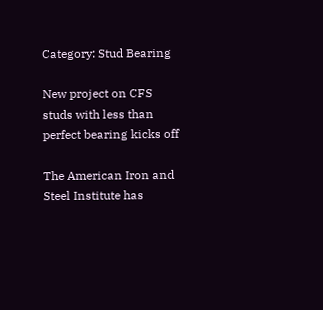Category: Stud Bearing

New project on CFS studs with less than perfect bearing kicks off

The American Iron and Steel Institute has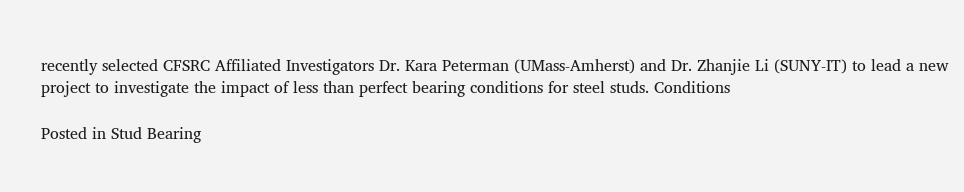recently selected CFSRC Affiliated Investigators Dr. Kara Peterman (UMass-Amherst) and Dr. Zhanjie Li (SUNY-IT) to lead a new project to investigate the impact of less than perfect bearing conditions for steel studs. Conditions

Posted in Stud Bearing